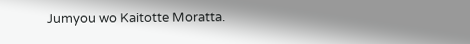Jumyou wo Kaitotte Moratta.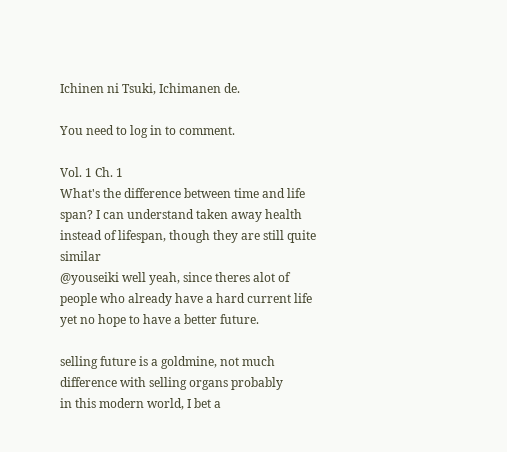Ichinen ni Tsuki, Ichimanen de.

You need to log in to comment.

Vol. 1 Ch. 1
What's the difference between time and life span? I can understand taken away health instead of lifespan, though they are still quite similar
@youseiki well yeah, since theres alot of people who already have a hard current life yet no hope to have a better future.

selling future is a goldmine, not much difference with selling organs probably
in this modern world, I bet a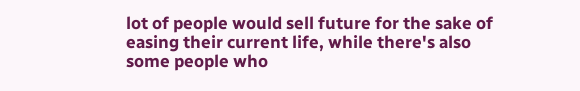lot of people would sell future for the sake of easing their current life, while there's also some people who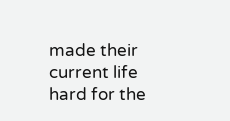made their current life hard for the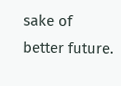sake of better future.